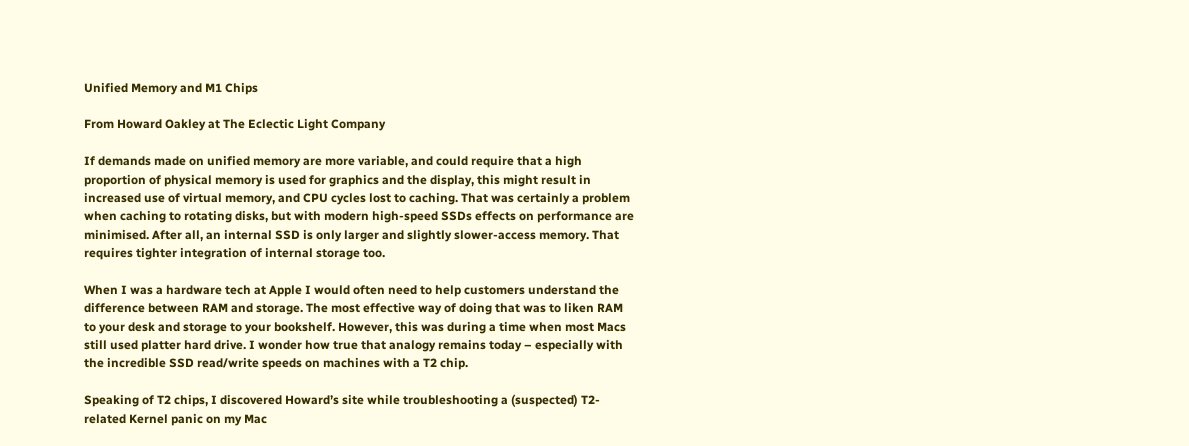Unified Memory and M1 Chips

From Howard Oakley at The Eclectic Light Company

If demands made on unified memory are more variable, and could require that a high proportion of physical memory is used for graphics and the display, this might result in increased use of virtual memory, and CPU cycles lost to caching. That was certainly a problem when caching to rotating disks, but with modern high-speed SSDs effects on performance are minimised. After all, an internal SSD is only larger and slightly slower-access memory. That requires tighter integration of internal storage too.

When I was a hardware tech at Apple I would often need to help customers understand the difference between RAM and storage. The most effective way of doing that was to liken RAM to your desk and storage to your bookshelf. However, this was during a time when most Macs still used platter hard drive. I wonder how true that analogy remains today – especially with the incredible SSD read/write speeds on machines with a T2 chip.

Speaking of T2 chips, I discovered Howard’s site while troubleshooting a (suspected) T2-related Kernel panic on my Mac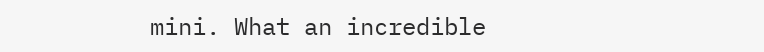mini. What an incredible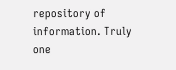repository of information. Truly one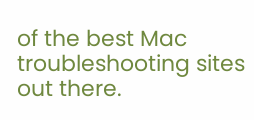of the best Mac troubleshooting sites out there.